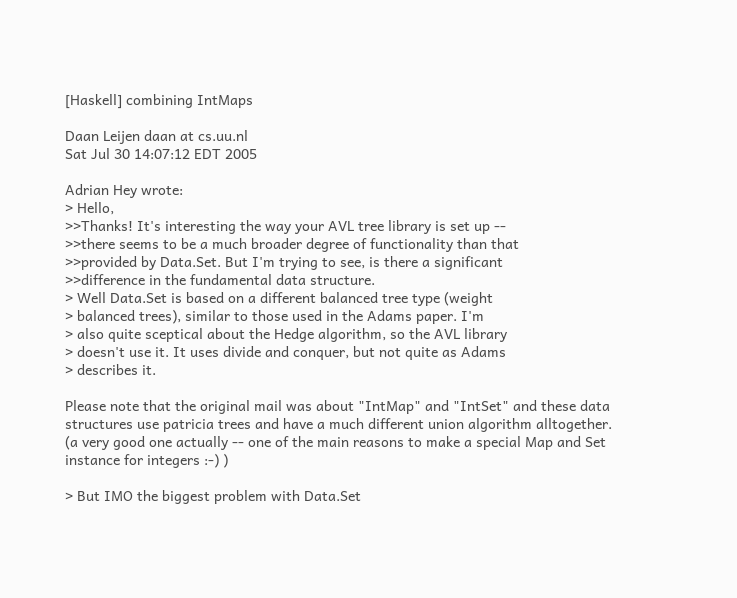[Haskell] combining IntMaps

Daan Leijen daan at cs.uu.nl
Sat Jul 30 14:07:12 EDT 2005

Adrian Hey wrote:
> Hello,
>>Thanks! It's interesting the way your AVL tree library is set up --
>>there seems to be a much broader degree of functionality than that
>>provided by Data.Set. But I'm trying to see, is there a significant
>>difference in the fundamental data structure.
> Well Data.Set is based on a different balanced tree type (weight
> balanced trees), similar to those used in the Adams paper. I'm
> also quite sceptical about the Hedge algorithm, so the AVL library
> doesn't use it. It uses divide and conquer, but not quite as Adams
> describes it.

Please note that the original mail was about "IntMap" and "IntSet" and these data
structures use patricia trees and have a much different union algorithm alltogether.
(a very good one actually -- one of the main reasons to make a special Map and Set
instance for integers :-) )

> But IMO the biggest problem with Data.Set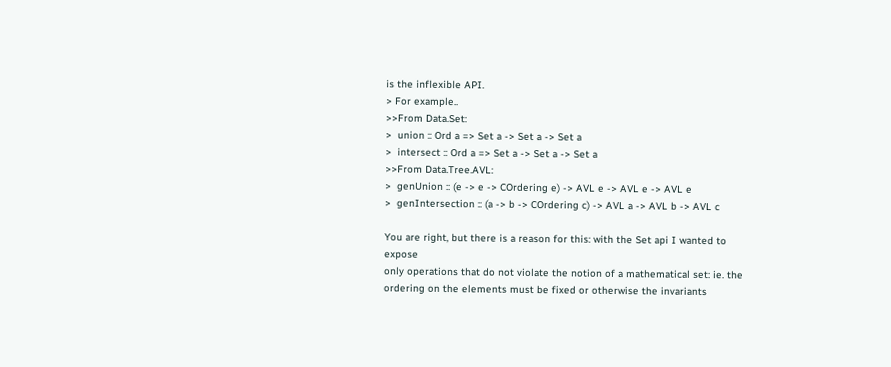is the inflexible API.
> For example..
>>From Data.Set:
>  union :: Ord a => Set a -> Set a -> Set a
>  intersect :: Ord a => Set a -> Set a -> Set a
>>From Data.Tree.AVL:
>  genUnion :: (e -> e -> COrdering e) -> AVL e -> AVL e -> AVL e
>  genIntersection :: (a -> b -> COrdering c) -> AVL a -> AVL b -> AVL c

You are right, but there is a reason for this: with the Set api I wanted to expose
only operations that do not violate the notion of a mathematical set: ie. the
ordering on the elements must be fixed or otherwise the invariants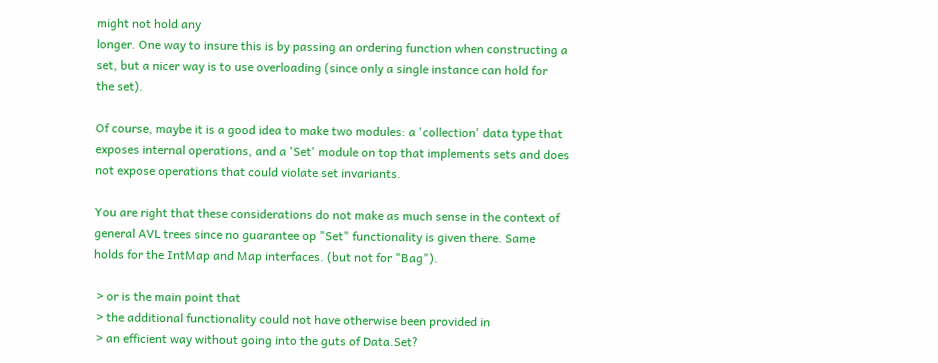might not hold any
longer. One way to insure this is by passing an ordering function when constructing a
set, but a nicer way is to use overloading (since only a single instance can hold for
the set).

Of course, maybe it is a good idea to make two modules: a 'collection' data type that
exposes internal operations, and a 'Set' module on top that implements sets and does
not expose operations that could violate set invariants.

You are right that these considerations do not make as much sense in the context of
general AVL trees since no guarantee op "Set" functionality is given there. Same
holds for the IntMap and Map interfaces. (but not for "Bag").

 > or is the main point that
 > the additional functionality could not have otherwise been provided in
 > an efficient way without going into the guts of Data.Set?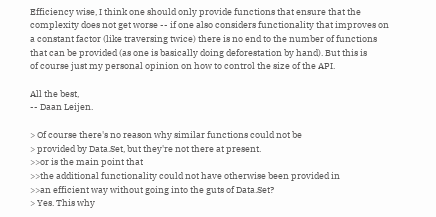Efficiency wise, I think one should only provide functions that ensure that the
complexity does not get worse -- if one also considers functionality that improves on
a constant factor (like traversing twice) there is no end to the number of functions
that can be provided (as one is basically doing deforestation by hand). But this is
of course just my personal opinion on how to control the size of the API.

All the best,
-- Daan Leijen.

> Of course there's no reason why similar functions could not be
> provided by Data.Set, but they're not there at present.
>>or is the main point that
>>the additional functionality could not have otherwise been provided in
>>an efficient way without going into the guts of Data.Set?
> Yes. This why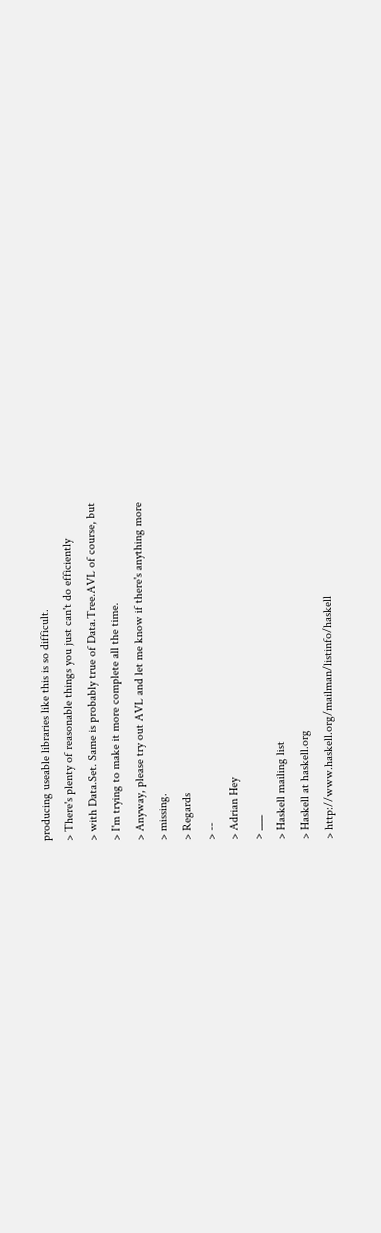producing useable libraries like this is so difficult.
> There's plenty of reasonable things you just can't do efficiently
> with Data.Set. Same is probably true of Data.Tree.AVL of course, but
> I'm trying to make it more complete all the time.
> Anyway, please try out AVL and let me know if there's anything more
> missing.
> Regards
> --
> Adrian Hey
> ___
> Haskell mailing list
> Haskell at haskell.org
> http://www.haskell.org/mailman/listinfo/haskell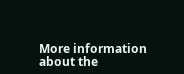More information about the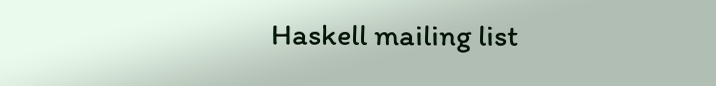Haskell mailing list